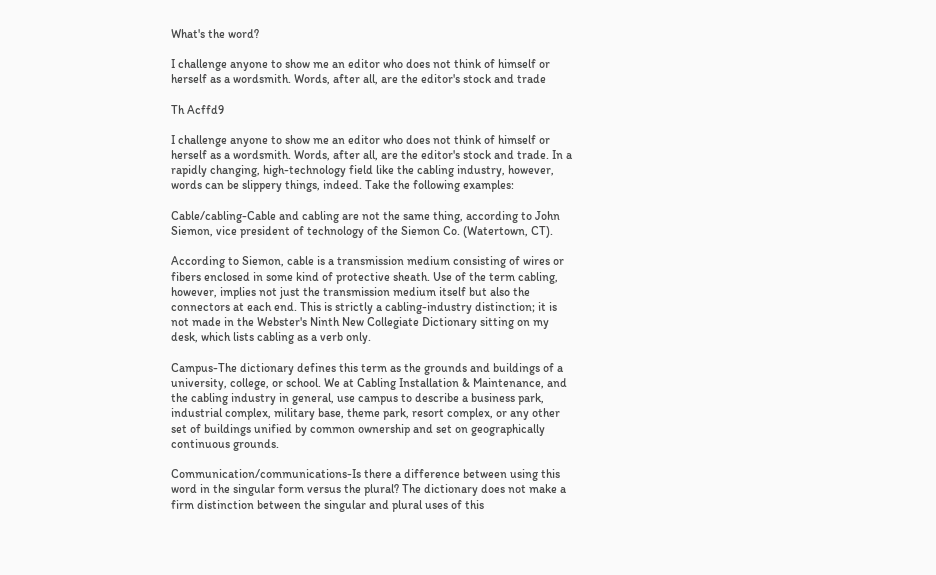What's the word?

I challenge anyone to show me an editor who does not think of himself or herself as a wordsmith. Words, after all, are the editor's stock and trade

Th Acffd9

I challenge anyone to show me an editor who does not think of himself or herself as a wordsmith. Words, after all, are the editor's stock and trade. In a rapidly changing, high-technology field like the cabling industry, however, words can be slippery things, indeed. Take the following examples:

Cable/cabling-Cable and cabling are not the same thing, according to John Siemon, vice president of technology of the Siemon Co. (Watertown, CT).

According to Siemon, cable is a transmission medium consisting of wires or fibers enclosed in some kind of protective sheath. Use of the term cabling, however, implies not just the transmission medium itself but also the connectors at each end. This is strictly a cabling-industry distinction; it is not made in the Webster's Ninth New Collegiate Dictionary sitting on my desk, which lists cabling as a verb only.

Campus-The dictionary defines this term as the grounds and buildings of a university, college, or school. We at Cabling Installation & Maintenance, and the cabling industry in general, use campus to describe a business park, industrial complex, military base, theme park, resort complex, or any other set of buildings unified by common ownership and set on geographically continuous grounds.

Communication/communications-Is there a difference between using this word in the singular form versus the plural? The dictionary does not make a firm distinction between the singular and plural uses of this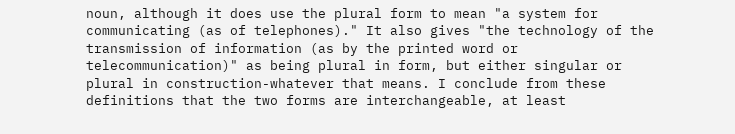noun, although it does use the plural form to mean "a system for communicating (as of telephones)." It also gives "the technology of the transmission of information (as by the printed word or telecommunication)" as being plural in form, but either singular or plural in construction-whatever that means. I conclude from these definitions that the two forms are interchangeable, at least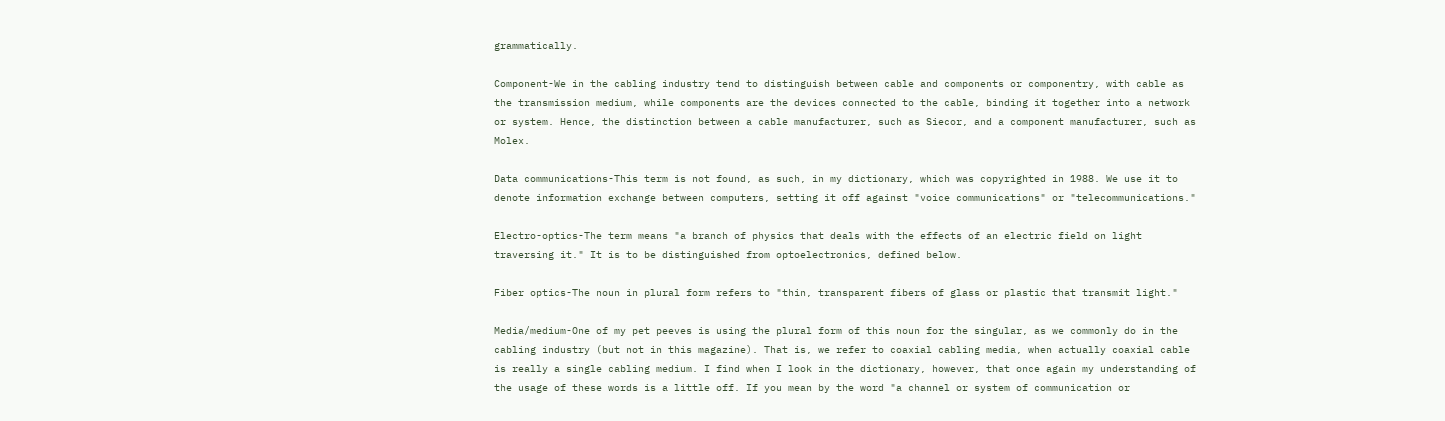grammatically.

Component-We in the cabling industry tend to distinguish between cable and components or componentry, with cable as the transmission medium, while components are the devices connected to the cable, binding it together into a network or system. Hence, the distinction between a cable manufacturer, such as Siecor, and a component manufacturer, such as Molex.

Data communications-This term is not found, as such, in my dictionary, which was copyrighted in 1988. We use it to denote information exchange between computers, setting it off against "voice communications" or "telecommunications."

Electro-optics-The term means "a branch of physics that deals with the effects of an electric field on light traversing it." It is to be distinguished from optoelectronics, defined below.

Fiber optics-The noun in plural form refers to "thin, transparent fibers of glass or plastic that transmit light."

Media/medium-One of my pet peeves is using the plural form of this noun for the singular, as we commonly do in the cabling industry (but not in this magazine). That is, we refer to coaxial cabling media, when actually coaxial cable is really a single cabling medium. I find when I look in the dictionary, however, that once again my understanding of the usage of these words is a little off. If you mean by the word "a channel or system of communication or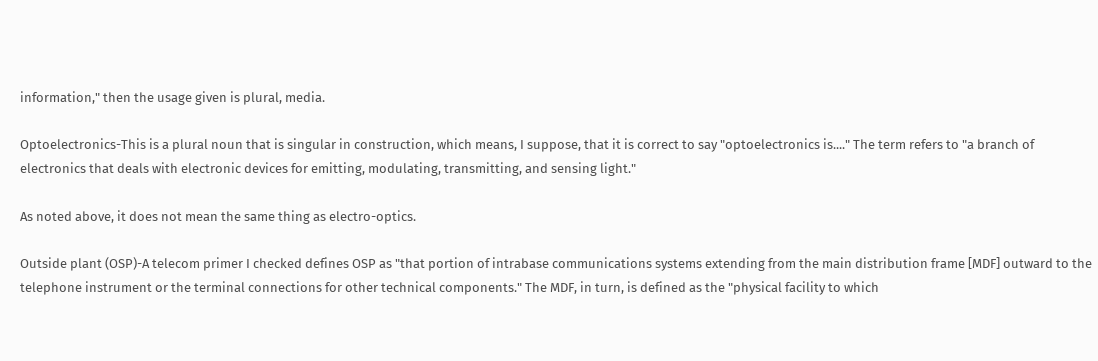information," then the usage given is plural, media.

Optoelectronics-This is a plural noun that is singular in construction, which means, I suppose, that it is correct to say "optoelectronics is...." The term refers to "a branch of electronics that deals with electronic devices for emitting, modulating, transmitting, and sensing light."

As noted above, it does not mean the same thing as electro-optics.

Outside plant (OSP)-A telecom primer I checked defines OSP as "that portion of intrabase communications systems extending from the main distribution frame [MDF] outward to the telephone instrument or the terminal connections for other technical components." The MDF, in turn, is defined as the "physical facility to which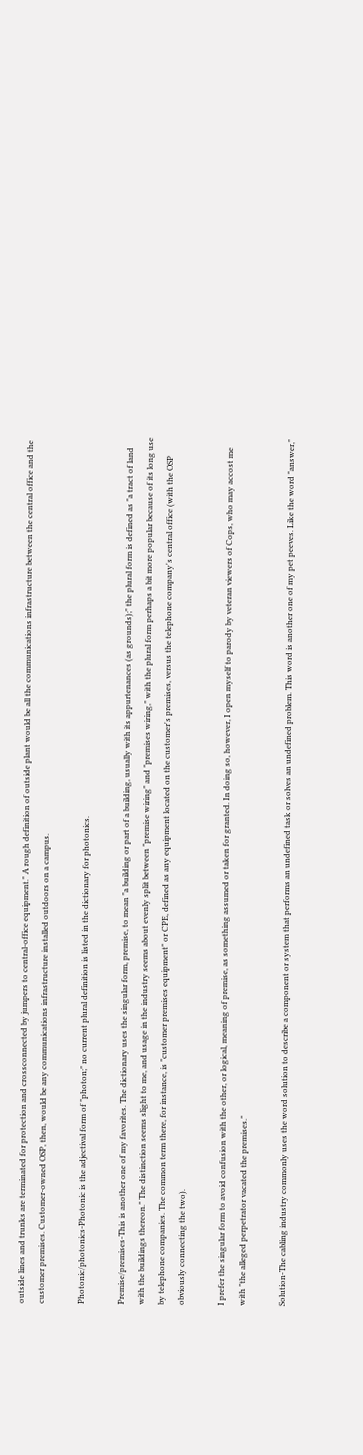outside lines and trunks are terminated for protection and crossconnected by jumpers to central-office equipment." A rough definition of outside plant would be all the communications infrastructure between the central office and the customer premises. Customer-owned OSP, then, would be any communications infrastructure installed outdoors on a campus.

Photonic/photonics-Photonic is the adjectival form of "photon;" no current plural definition is listed in the dictionary for photonics.

Premise/premises-This is another one of my favorites. The dictionary uses the singular form, premise, to mean "a building or part of a building, usually with its appurtenances (as grounds);" the plural form is defined as "a tract of land with the buildings thereon." The distinction seems slight to me, and usage in the industry seems about evenly split between "premise wiring" and "premises wiring," with the plural form perhaps a bit more popular because of its long use by telephone companies. The common term there, for instance, is "customer premises equipment" or CPE, defined as any equipment located on the customer's premises, versus the telephone company's central office (with the OSP obviously connecting the two).

I prefer the singular form to avoid confusion with the other, or logical, meaning of premise, as something assumed or taken for granted. In doing so, however, I open myself to parody by veteran viewers of Cops, who may accost me with "the alleged perpetrator vacated the premises."

Solution-The cabling industry commonly uses the word solution to describe a component or system that performs an undefined task or solves an undefined problem. This word is another one of my pet peeves. Like the word "answer,"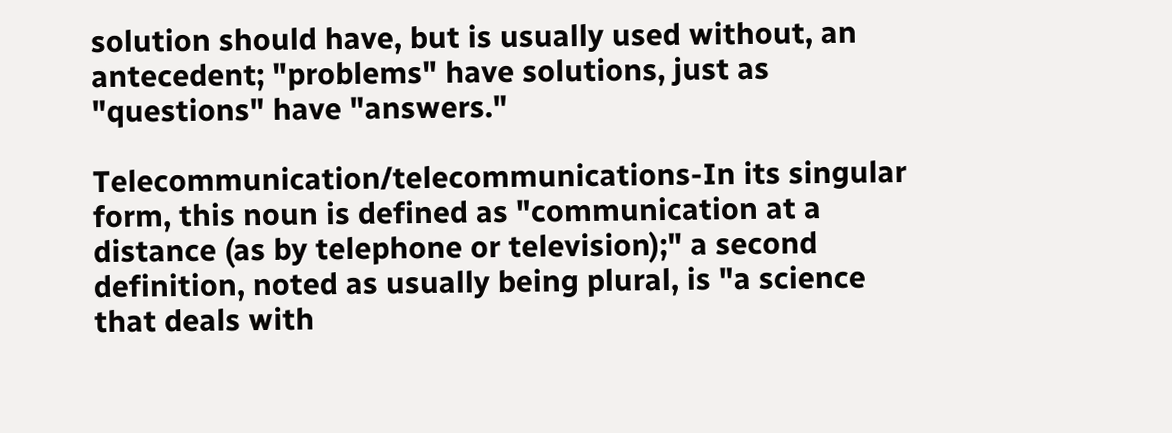solution should have, but is usually used without, an antecedent; "problems" have solutions, just as "questions" have "answers."

Telecommunication/telecommunications-In its singular form, this noun is defined as "communication at a distance (as by telephone or television);" a second definition, noted as usually being plural, is "a science that deals with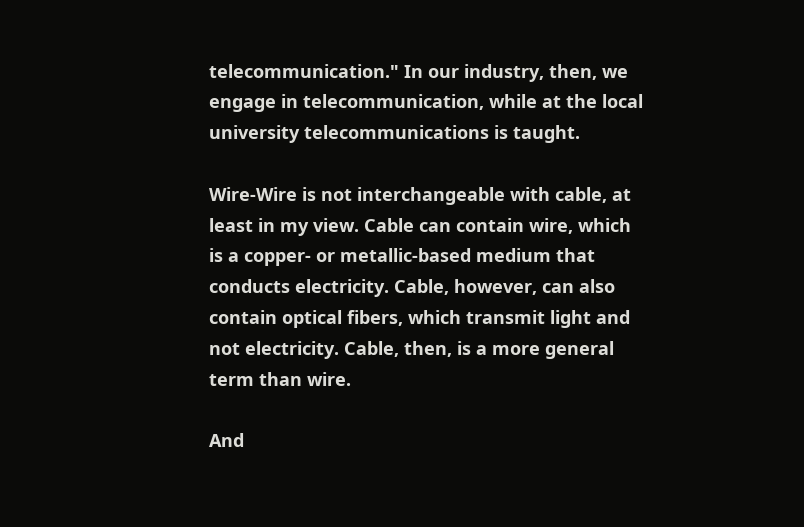telecommunication." In our industry, then, we engage in telecommunication, while at the local university telecommunications is taught.

Wire-Wire is not interchangeable with cable, at least in my view. Cable can contain wire, which is a copper- or metallic-based medium that conducts electricity. Cable, however, can also contain optical fibers, which transmit light and not electricity. Cable, then, is a more general term than wire.

And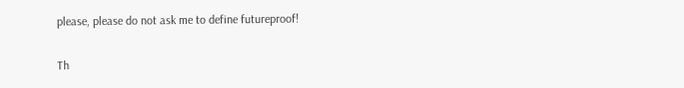please, please do not ask me to define futureproof!

Th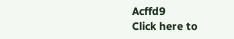Acffd9
Click here to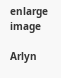enlarge image

Arlyn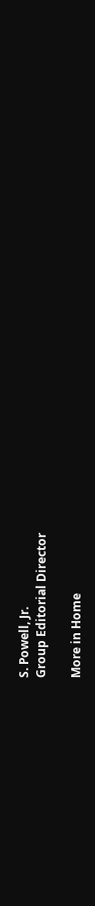S. Powell, Jr.
Group Editorial Director

More in Home